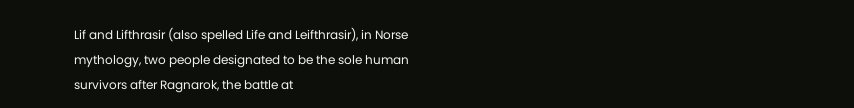Lif and Lifthrasir (also spelled Life and Leifthrasir), in Norse mythology, two people designated to be the sole human survivors after Ragnarok, the battle at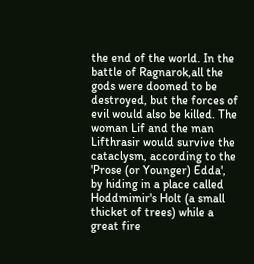the end of the world. In the battle of Ragnarok,all the gods were doomed to be destroyed, but the forces of evil would also be killed. The woman Lif and the man Lifthrasir would survive the cataclysm, according to the 'Prose (or Younger) Edda', by hiding in a place called Hoddmimir's Holt (a small thicket of trees) while a great fire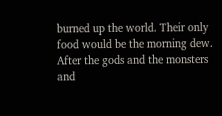burned up the world. Their only food would be the morning dew. After the gods and the monsters and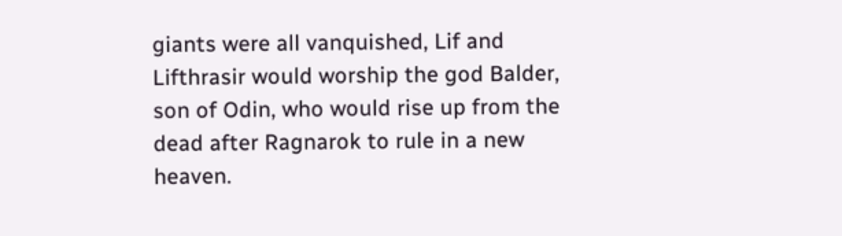giants were all vanquished, Lif and Lifthrasir would worship the god Balder, son of Odin, who would rise up from the dead after Ragnarok to rule in a new heaven.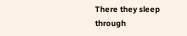There they sleep through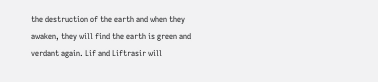the destruction of the earth and when they awaken, they will find the earth is green and verdant again. Lif and Liftrasir will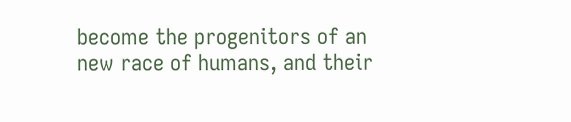become the progenitors of an new race of humans, and their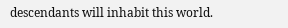descendants will inhabit this world.